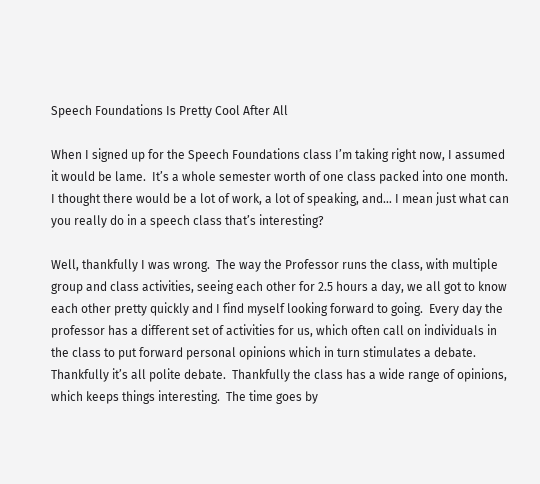Speech Foundations Is Pretty Cool After All

When I signed up for the Speech Foundations class I’m taking right now, I assumed it would be lame.  It’s a whole semester worth of one class packed into one month.  I thought there would be a lot of work, a lot of speaking, and… I mean just what can you really do in a speech class that’s interesting?

Well, thankfully I was wrong.  The way the Professor runs the class, with multiple group and class activities, seeing each other for 2.5 hours a day, we all got to know each other pretty quickly and I find myself looking forward to going.  Every day the professor has a different set of activities for us, which often call on individuals in the class to put forward personal opinions which in turn stimulates a debate.  Thankfully it’s all polite debate.  Thankfully the class has a wide range of opinions, which keeps things interesting.  The time goes by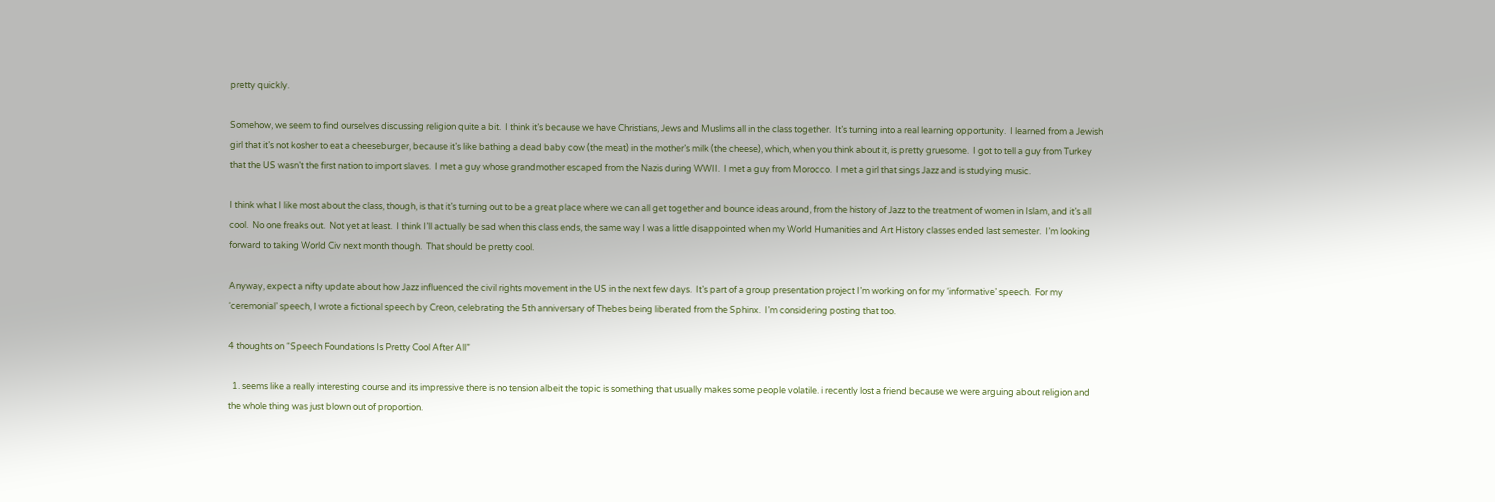pretty quickly.

Somehow, we seem to find ourselves discussing religion quite a bit.  I think it’s because we have Christians, Jews and Muslims all in the class together.  It’s turning into a real learning opportunity.  I learned from a Jewish girl that it’s not kosher to eat a cheeseburger, because it’s like bathing a dead baby cow (the meat) in the mother’s milk (the cheese), which, when you think about it, is pretty gruesome.  I got to tell a guy from Turkey that the US wasn’t the first nation to import slaves.  I met a guy whose grandmother escaped from the Nazis during WWII.  I met a guy from Morocco.  I met a girl that sings Jazz and is studying music.

I think what I like most about the class, though, is that it’s turning out to be a great place where we can all get together and bounce ideas around, from the history of Jazz to the treatment of women in Islam, and it’s all cool.  No one freaks out.  Not yet at least.  I think I’ll actually be sad when this class ends, the same way I was a little disappointed when my World Humanities and Art History classes ended last semester.  I’m looking forward to taking World Civ next month though.  That should be pretty cool.

Anyway, expect a nifty update about how Jazz influenced the civil rights movement in the US in the next few days.  It’s part of a group presentation project I’m working on for my ‘informative’ speech.  For my ‘ceremonial’ speech, I wrote a fictional speech by Creon, celebrating the 5th anniversary of Thebes being liberated from the Sphinx.  I’m considering posting that too.

4 thoughts on “Speech Foundations Is Pretty Cool After All”

  1. seems like a really interesting course and its impressive there is no tension albeit the topic is something that usually makes some people volatile. i recently lost a friend because we were arguing about religion and the whole thing was just blown out of proportion.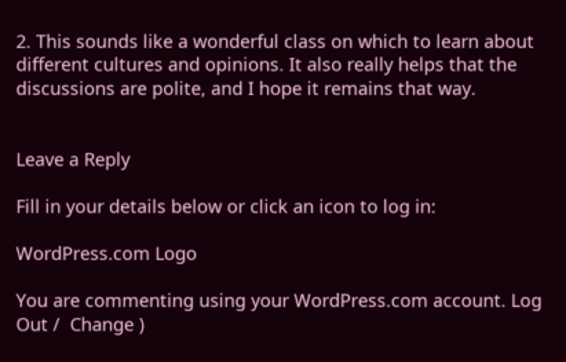2. This sounds like a wonderful class on which to learn about different cultures and opinions. It also really helps that the discussions are polite, and I hope it remains that way.


Leave a Reply

Fill in your details below or click an icon to log in:

WordPress.com Logo

You are commenting using your WordPress.com account. Log Out /  Change )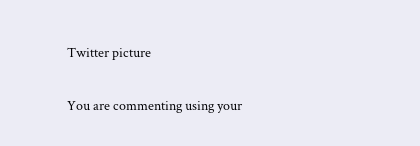Twitter picture

You are commenting using your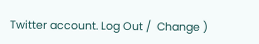Twitter account. Log Out /  Change )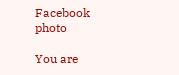Facebook photo

You are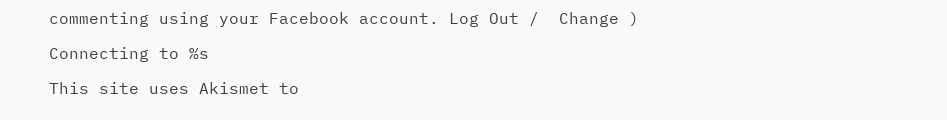commenting using your Facebook account. Log Out /  Change )

Connecting to %s

This site uses Akismet to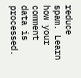reduce spam. Learn how your comment data is processed.